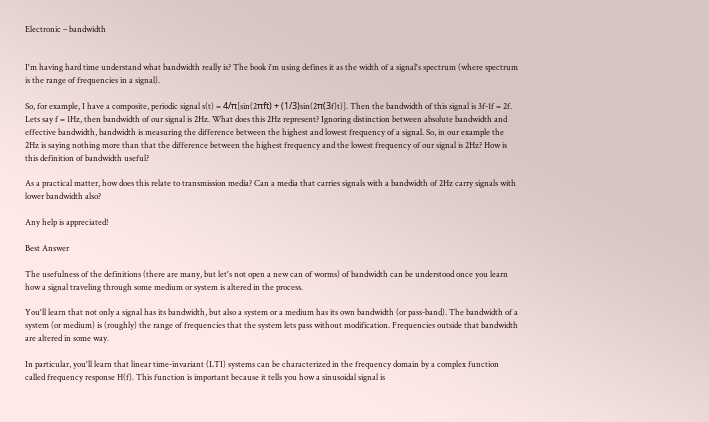Electronic – bandwidth


I'm having hard time understand what bandwidth really is? The book i'm using defines it as the width of a signal's spectrum (where spectrum is the range of frequencies in a signal).

So, for example, I have a composite, periodic signal s(t) = 4/π[sin(2πft) + (1/3)sin(2π(3f)t)]. Then the bandwidth of this signal is 3f-1f = 2f. Lets say f = 1Hz, then bandwidth of our signal is 2Hz. What does this 2Hz represent? Ignoring distinction between absolute bandwidth and effective bandwidth, bandwidth is measuring the difference between the highest and lowest frequency of a signal. So, in our example the 2Hz is saying nothing more than that the difference between the highest frequency and the lowest frequency of our signal is 2Hz? How is this definition of bandwidth useful?

As a practical matter, how does this relate to transmission media? Can a media that carries signals with a bandwidth of 2Hz carry signals with lower bandwidth also?

Any help is appreciated!

Best Answer

The usefulness of the definitions (there are many, but let's not open a new can of worms) of bandwidth can be understood once you learn how a signal traveling through some medium or system is altered in the process.

You'll learn that not only a signal has its bandwidth, but also a system or a medium has its own bandwidth (or pass-band). The bandwidth of a system (or medium) is (roughly) the range of frequencies that the system lets pass without modification. Frequencies outside that bandwidth are altered in some way.

In particular, you'll learn that linear time-invariant (LTI) systems can be characterized in the frequency domain by a complex function called frequency response H(f). This function is important because it tells you how a sinusoidal signal is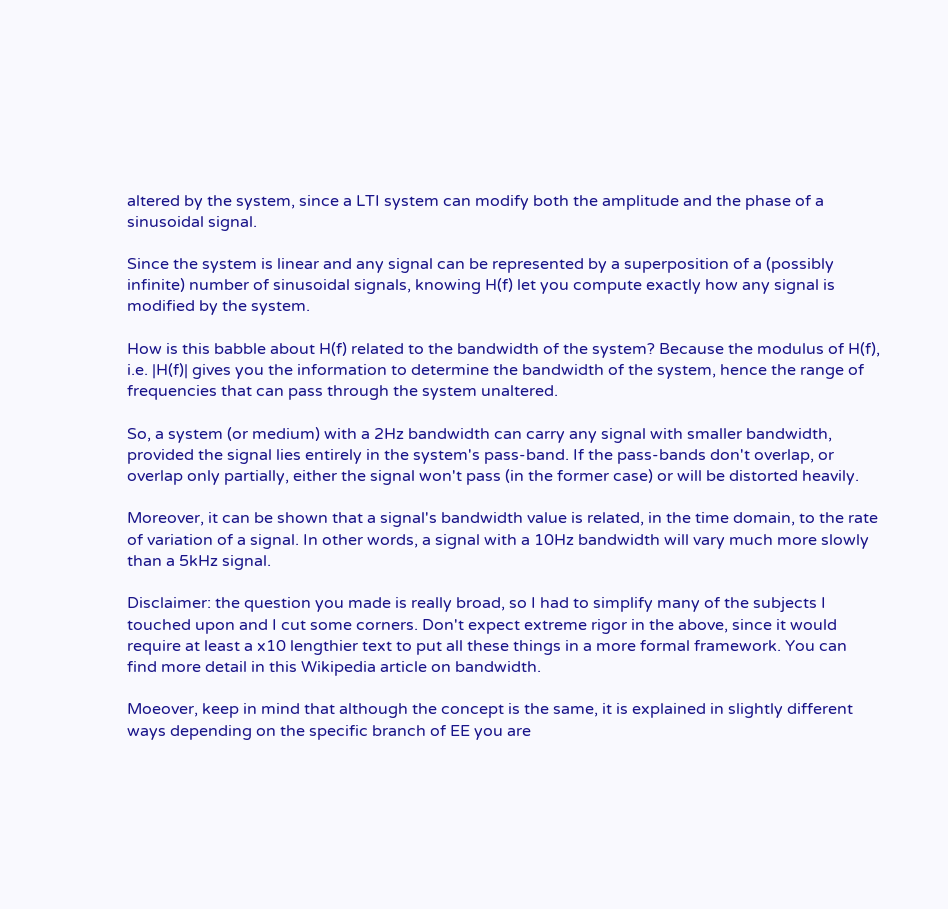altered by the system, since a LTI system can modify both the amplitude and the phase of a sinusoidal signal.

Since the system is linear and any signal can be represented by a superposition of a (possibly infinite) number of sinusoidal signals, knowing H(f) let you compute exactly how any signal is modified by the system.

How is this babble about H(f) related to the bandwidth of the system? Because the modulus of H(f), i.e. |H(f)| gives you the information to determine the bandwidth of the system, hence the range of frequencies that can pass through the system unaltered.

So, a system (or medium) with a 2Hz bandwidth can carry any signal with smaller bandwidth, provided the signal lies entirely in the system's pass-band. If the pass-bands don't overlap, or overlap only partially, either the signal won't pass (in the former case) or will be distorted heavily.

Moreover, it can be shown that a signal's bandwidth value is related, in the time domain, to the rate of variation of a signal. In other words, a signal with a 10Hz bandwidth will vary much more slowly than a 5kHz signal.

Disclaimer: the question you made is really broad, so I had to simplify many of the subjects I touched upon and I cut some corners. Don't expect extreme rigor in the above, since it would require at least a x10 lengthier text to put all these things in a more formal framework. You can find more detail in this Wikipedia article on bandwidth.

Moeover, keep in mind that although the concept is the same, it is explained in slightly different ways depending on the specific branch of EE you are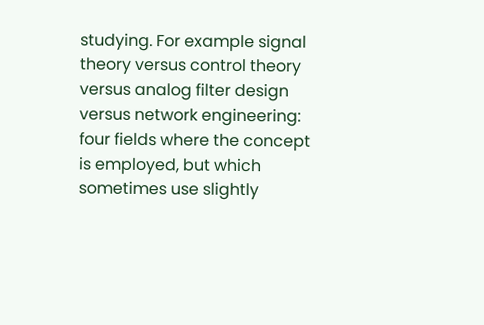studying. For example signal theory versus control theory versus analog filter design versus network engineering: four fields where the concept is employed, but which sometimes use slightly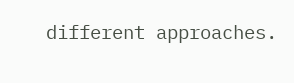different approaches.